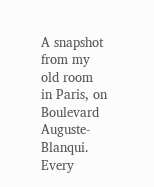A snapshot from my old room in Paris, on Boulevard Auguste-Blanqui.  Every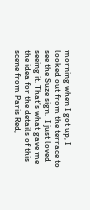morning when I got up, I looked out from the terrace to see the Suze sign.  I just loved seeing it. That’s what gave me the idea for the details of this scene from Paris Red,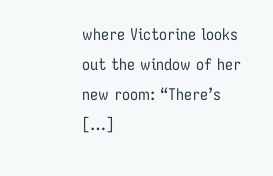where Victorine looks out the window of her new room: “There’s […]